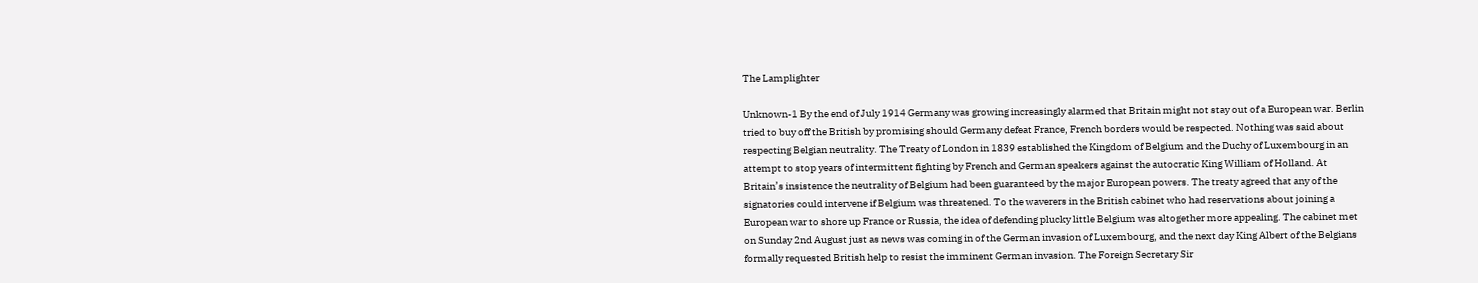The Lamplighter

Unknown-1 By the end of July 1914 Germany was growing increasingly alarmed that Britain might not stay out of a European war. Berlin tried to buy off the British by promising should Germany defeat France, French borders would be respected. Nothing was said about respecting Belgian neutrality. The Treaty of London in 1839 established the Kingdom of Belgium and the Duchy of Luxembourg in an attempt to stop years of intermittent fighting by French and German speakers against the autocratic King William of Holland. At Britain’s insistence the neutrality of Belgium had been guaranteed by the major European powers. The treaty agreed that any of the signatories could intervene if Belgium was threatened. To the waverers in the British cabinet who had reservations about joining a European war to shore up France or Russia, the idea of defending plucky little Belgium was altogether more appealing. The cabinet met on Sunday 2nd August just as news was coming in of the German invasion of Luxembourg, and the next day King Albert of the Belgians formally requested British help to resist the imminent German invasion. The Foreign Secretary Sir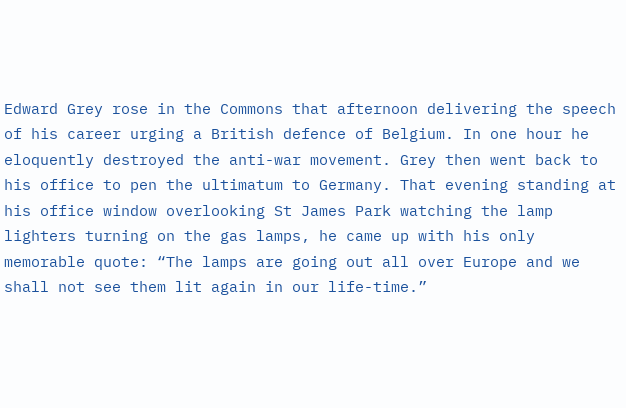Edward Grey rose in the Commons that afternoon delivering the speech of his career urging a British defence of Belgium. In one hour he eloquently destroyed the anti-war movement. Grey then went back to his office to pen the ultimatum to Germany. That evening standing at his office window overlooking St James Park watching the lamp lighters turning on the gas lamps, he came up with his only memorable quote: “The lamps are going out all over Europe and we shall not see them lit again in our life-time.”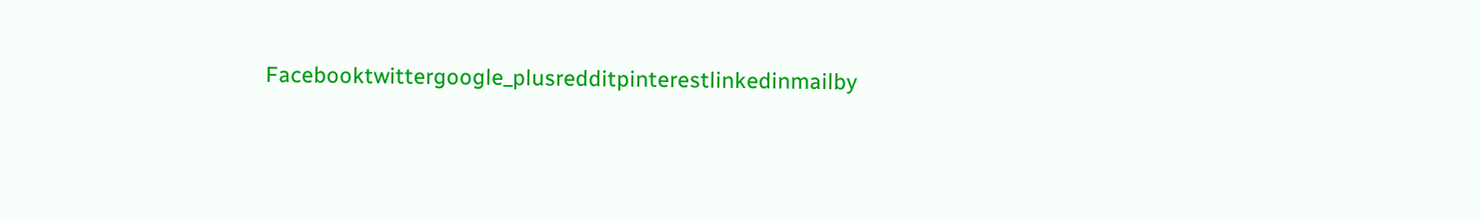Facebooktwittergoogle_plusredditpinterestlinkedinmailby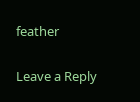feather

Leave a Reply